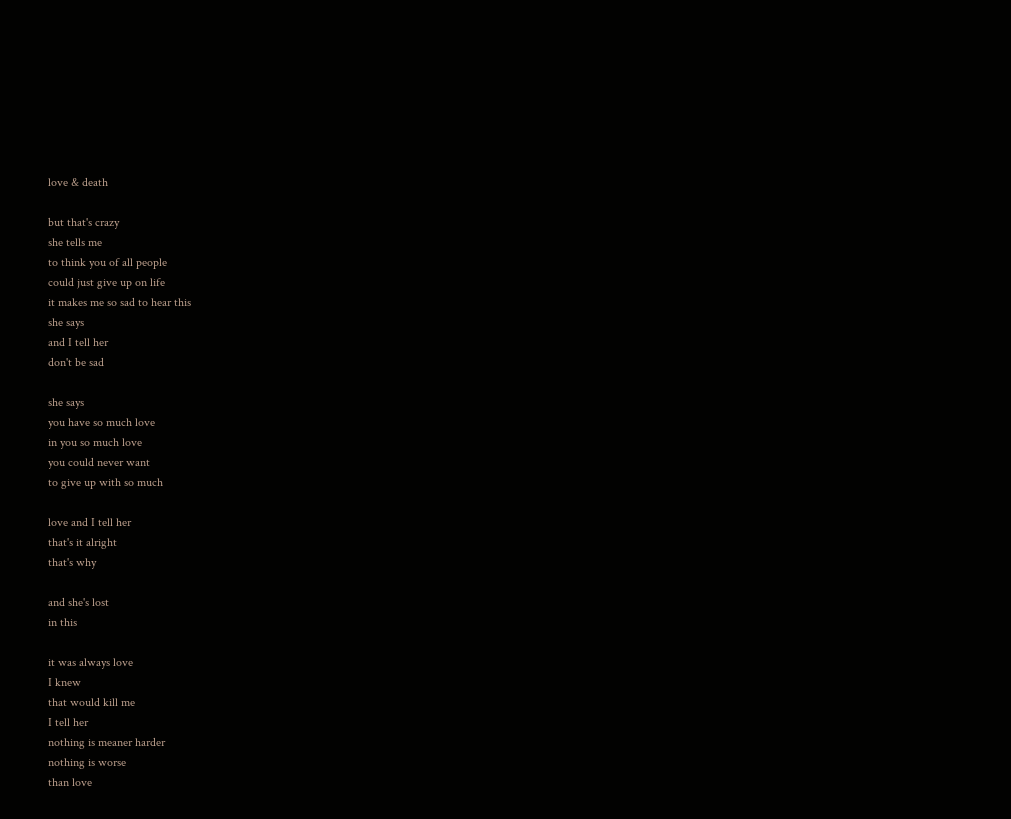love & death

but that's crazy
she tells me
to think you of all people
could just give up on life
it makes me so sad to hear this
she says
and I tell her
don't be sad

she says
you have so much love
in you so much love
you could never want
to give up with so much

love and I tell her
that's it alright
that's why

and she's lost
in this

it was always love
I knew
that would kill me
I tell her
nothing is meaner harder
nothing is worse
than love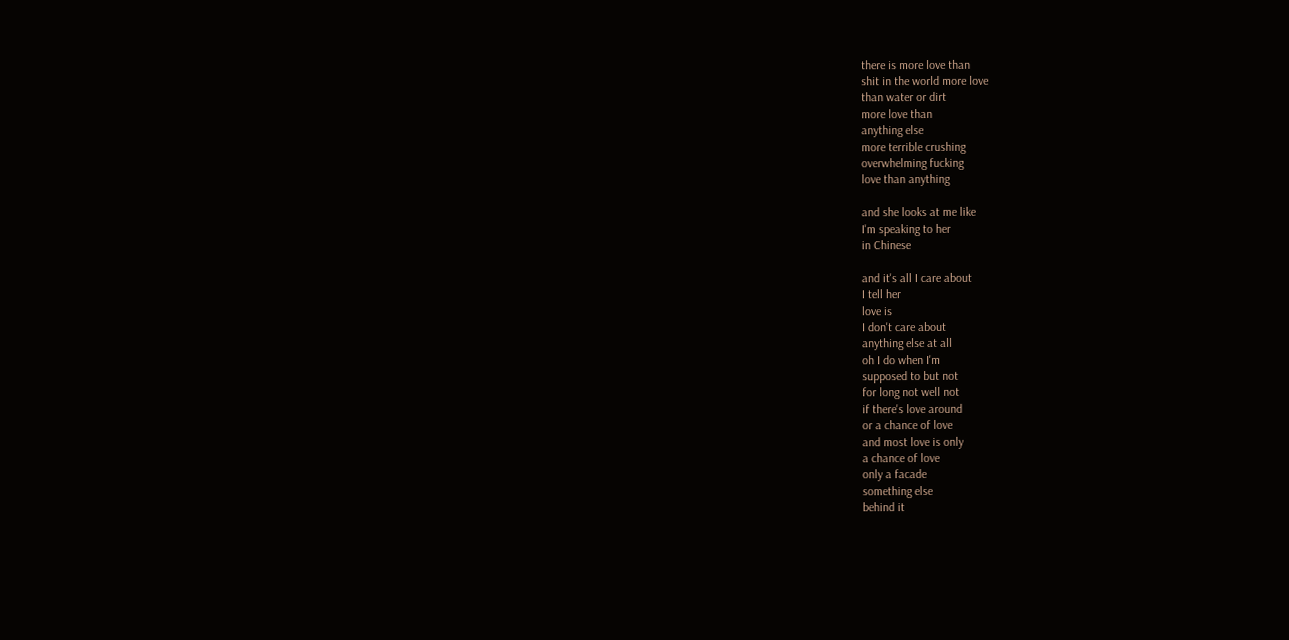there is more love than
shit in the world more love
than water or dirt
more love than
anything else
more terrible crushing
overwhelming fucking
love than anything

and she looks at me like
I'm speaking to her
in Chinese

and it's all I care about
I tell her
love is
I don't care about
anything else at all
oh I do when I'm
supposed to but not
for long not well not
if there's love around
or a chance of love
and most love is only
a chance of love
only a facade
something else
behind it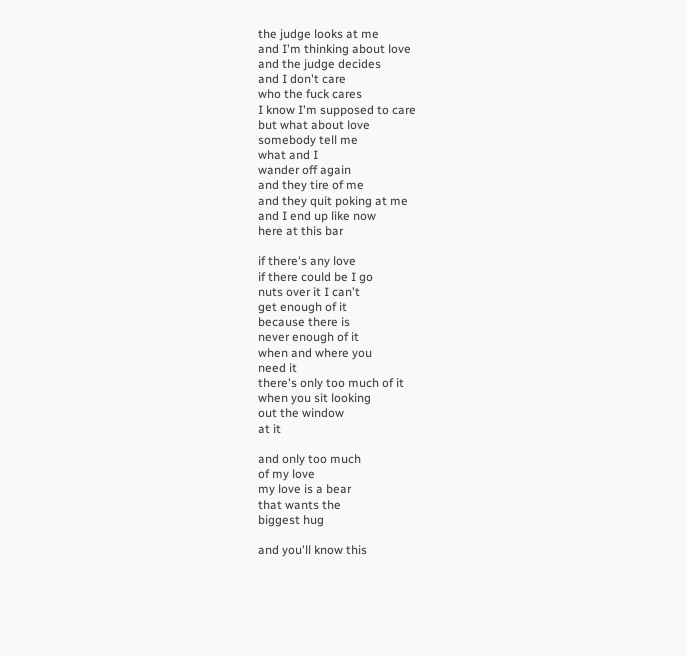the judge looks at me
and I'm thinking about love
and the judge decides
and I don't care
who the fuck cares
I know I'm supposed to care
but what about love
somebody tell me
what and I
wander off again
and they tire of me
and they quit poking at me
and I end up like now
here at this bar

if there's any love
if there could be I go
nuts over it I can't
get enough of it
because there is
never enough of it
when and where you
need it
there's only too much of it
when you sit looking
out the window
at it

and only too much
of my love
my love is a bear
that wants the
biggest hug

and you'll know this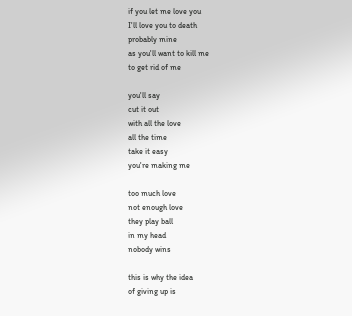if you let me love you
I'll love you to death
probably mine
as you'll want to kill me
to get rid of me

you'll say
cut it out
with all the love
all the time
take it easy
you're making me

too much love
not enough love
they play ball
in my head
nobody wins

this is why the idea
of giving up is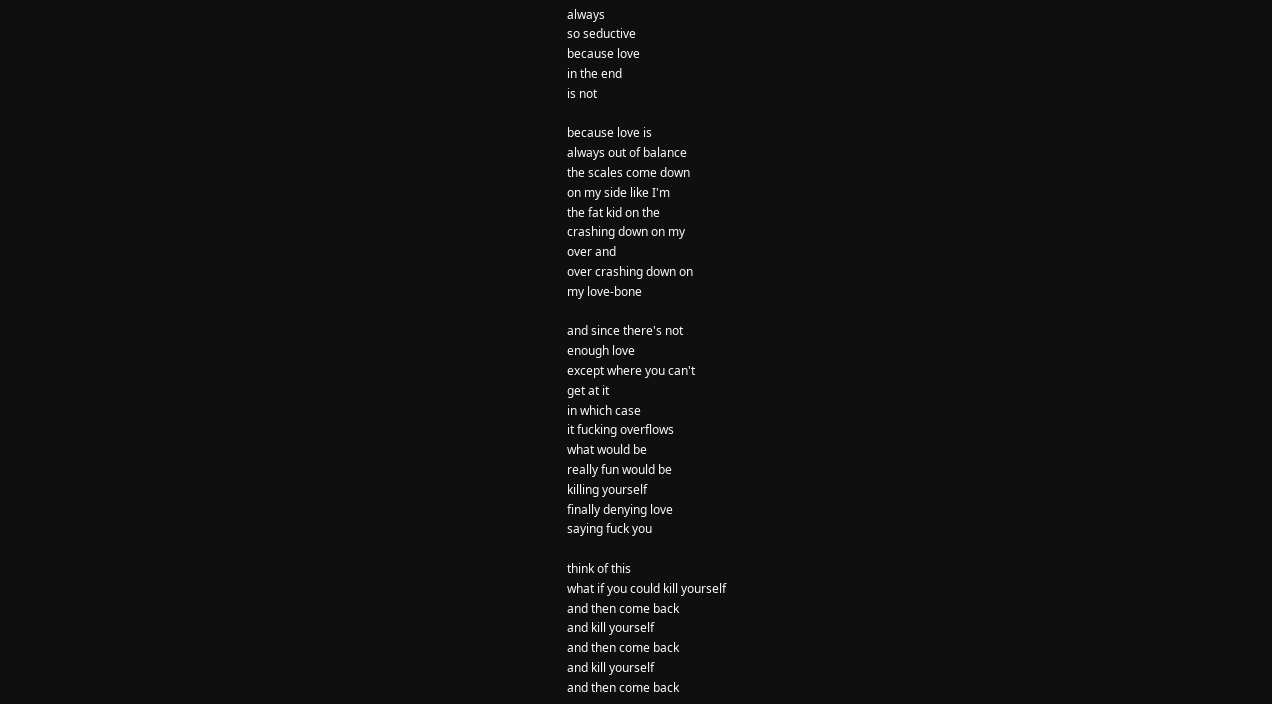always
so seductive
because love
in the end
is not

because love is
always out of balance
the scales come down
on my side like I'm
the fat kid on the
crashing down on my
over and
over crashing down on
my love-bone

and since there's not
enough love
except where you can't
get at it
in which case
it fucking overflows
what would be
really fun would be
killing yourself
finally denying love
saying fuck you

think of this
what if you could kill yourself
and then come back
and kill yourself
and then come back
and kill yourself
and then come back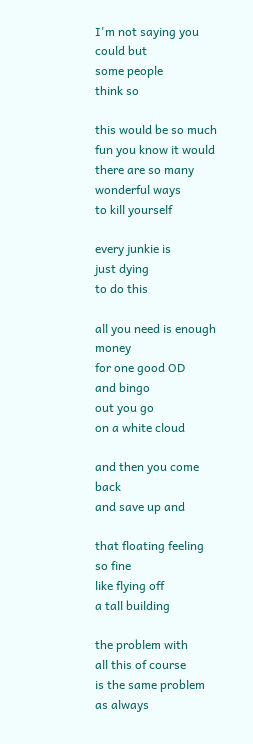I'm not saying you could but
some people
think so

this would be so much
fun you know it would
there are so many
wonderful ways
to kill yourself

every junkie is
just dying
to do this

all you need is enough money
for one good OD
and bingo
out you go
on a white cloud

and then you come back
and save up and

that floating feeling
so fine
like flying off
a tall building

the problem with
all this of course
is the same problem
as always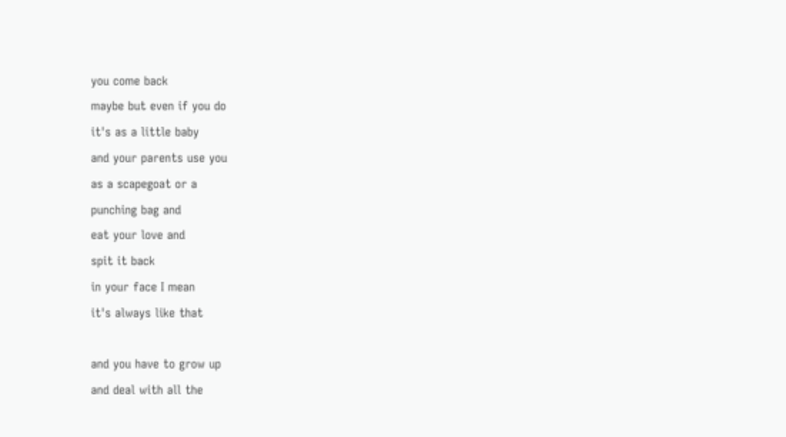you come back
maybe but even if you do
it's as a little baby
and your parents use you
as a scapegoat or a
punching bag and
eat your love and
spit it back
in your face I mean
it's always like that

and you have to grow up
and deal with all the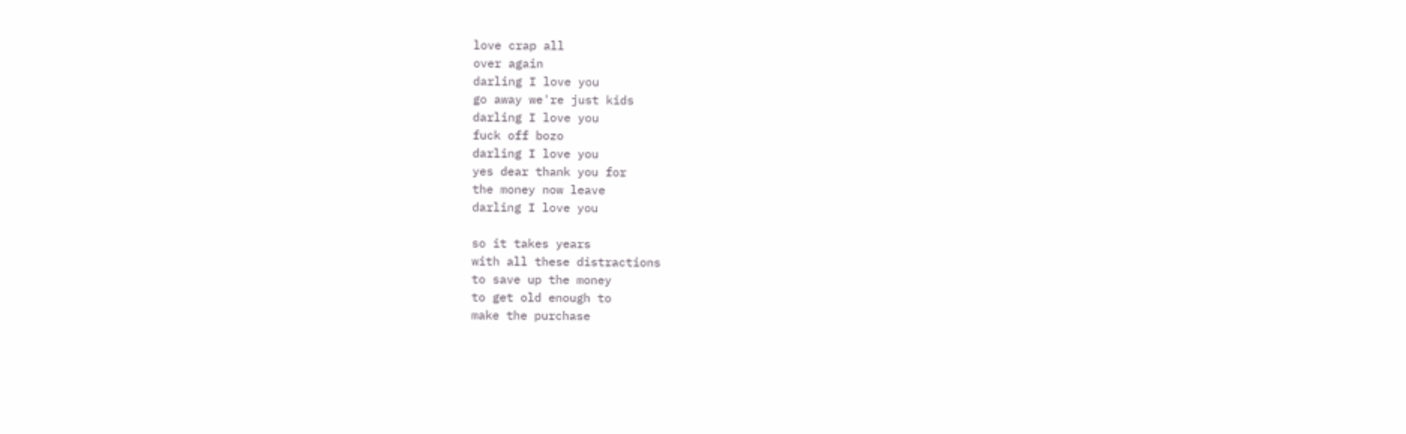love crap all
over again
darling I love you
go away we're just kids
darling I love you
fuck off bozo
darling I love you
yes dear thank you for
the money now leave
darling I love you

so it takes years
with all these distractions
to save up the money
to get old enough to
make the purchase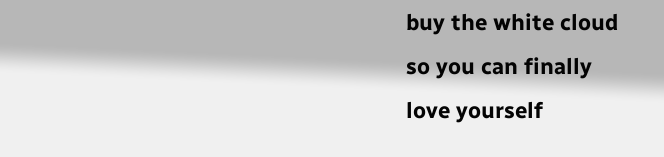buy the white cloud
so you can finally
love yourself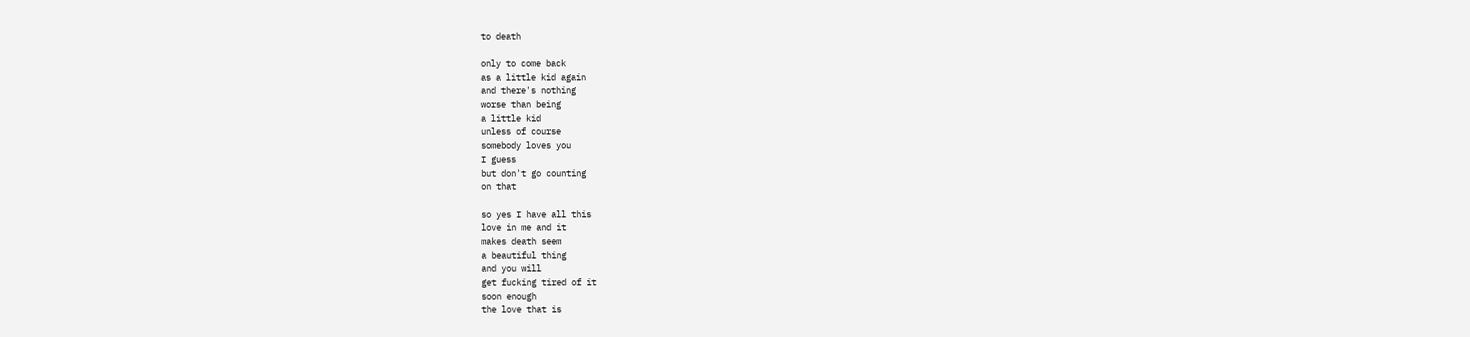to death

only to come back
as a little kid again
and there's nothing
worse than being
a little kid
unless of course
somebody loves you
I guess
but don't go counting
on that

so yes I have all this
love in me and it
makes death seem
a beautiful thing
and you will
get fucking tired of it
soon enough
the love that is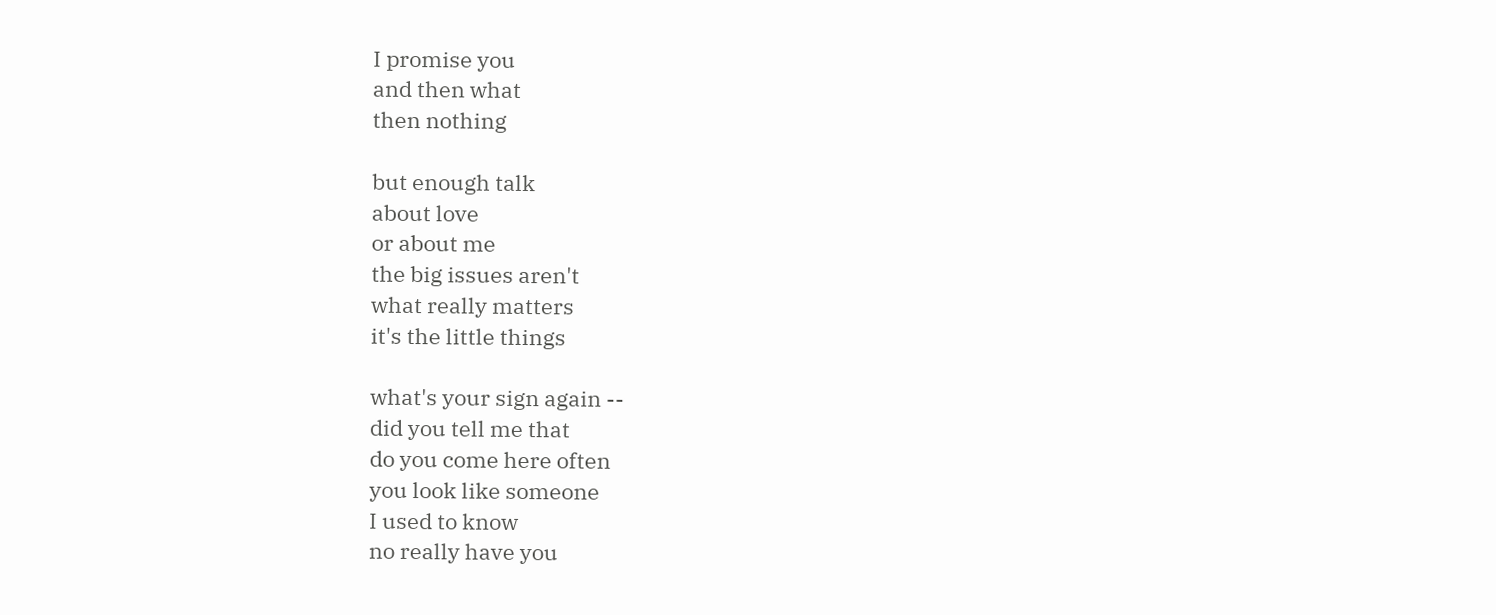I promise you
and then what
then nothing

but enough talk
about love
or about me
the big issues aren't
what really matters
it's the little things

what's your sign again --
did you tell me that
do you come here often
you look like someone
I used to know
no really have you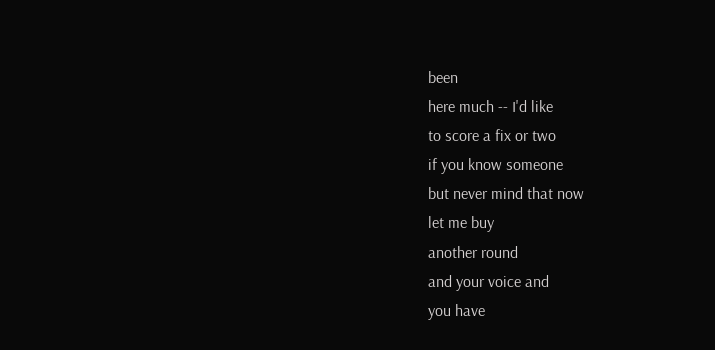been
here much -- I'd like
to score a fix or two
if you know someone
but never mind that now
let me buy
another round
and your voice and
you have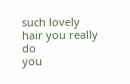such lovely
hair you really do
you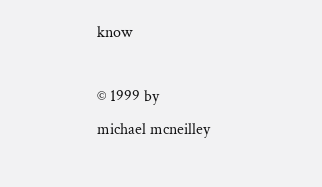know

© 1999 by
michael mcneilley